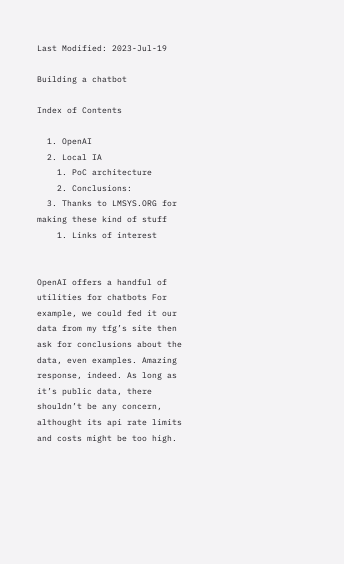Last Modified: 2023-Jul-19

Building a chatbot

Index of Contents

  1. OpenAI
  2. Local IA
    1. PoC architecture
    2. Conclusions:
  3. Thanks to LMSYS.ORG for making these kind of stuff
    1. Links of interest


OpenAI offers a handful of utilities for chatbots For example, we could fed it our data from my tfg’s site then ask for conclusions about the data, even examples. Amazing response, indeed. As long as it’s public data, there shouldn’t be any concern, althought its api rate limits and costs might be too high.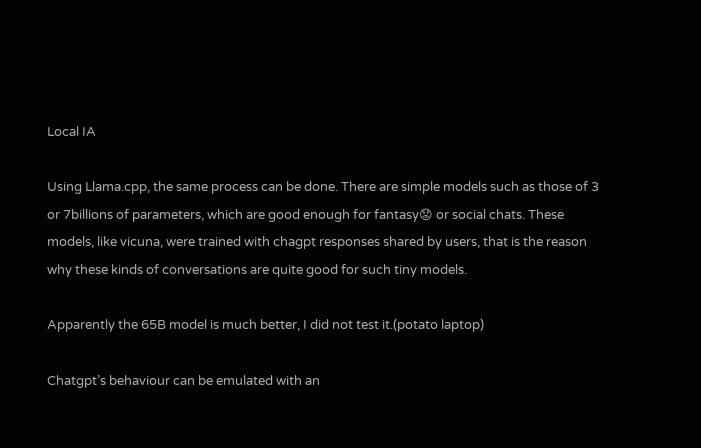Local IA

Using Llama.cpp, the same process can be done. There are simple models such as those of 3 or 7billions of parameters, which are good enough for fantasy😟 or social chats. These models, like vicuna, were trained with chagpt responses shared by users, that is the reason why these kinds of conversations are quite good for such tiny models.

Apparently the 65B model is much better, I did not test it.(potato laptop)

Chatgpt’s behaviour can be emulated with an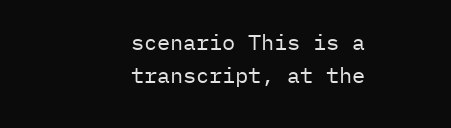scenario This is a transcript, at the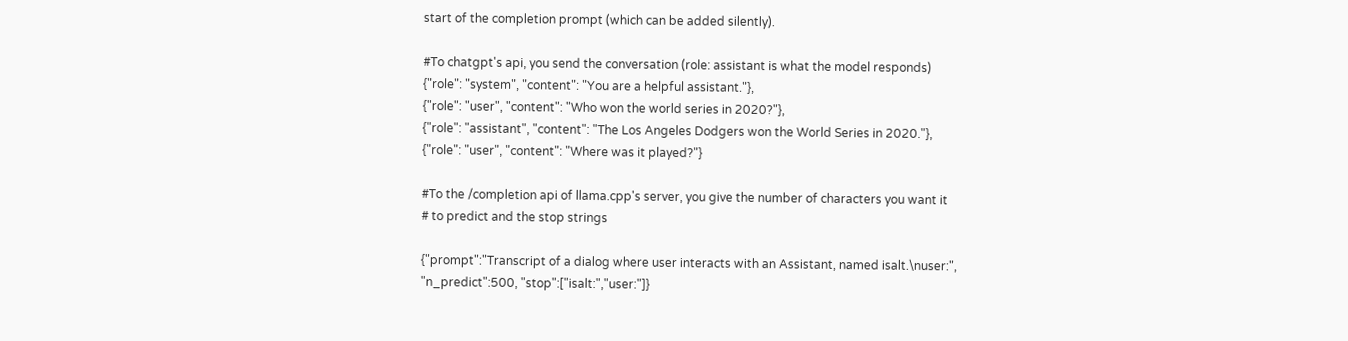start of the completion prompt (which can be added silently).

#To chatgpt's api, you send the conversation (role: assistant is what the model responds)
{"role": "system", "content": "You are a helpful assistant."},
{"role": "user", "content": "Who won the world series in 2020?"},
{"role": "assistant", "content": "The Los Angeles Dodgers won the World Series in 2020."},
{"role": "user", "content": "Where was it played?"}

#To the /completion api of llama.cpp's server, you give the number of characters you want it
# to predict and the stop strings

{"prompt":"Transcript of a dialog where user interacts with an Assistant, named isalt.\nuser:",
"n_predict":500, "stop":["isalt:","user:"]}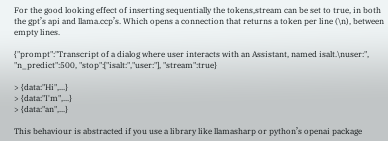For the good looking effect of inserting sequentially the tokens,stream can be set to true, in both the gpt’s api and llama.ccp’s. Which opens a connection that returns a token per line (\n), between empty lines.

{"prompt":"Transcript of a dialog where user interacts with an Assistant, named isalt.\nuser:",
"n_predict":500, "stop":["isalt:","user:"], "stream":true}

> {data:"Hi",...}
> {data:"I'm",...}
> {data:"an",...}

This behaviour is abstracted if you use a library like llamasharp or python’s openai package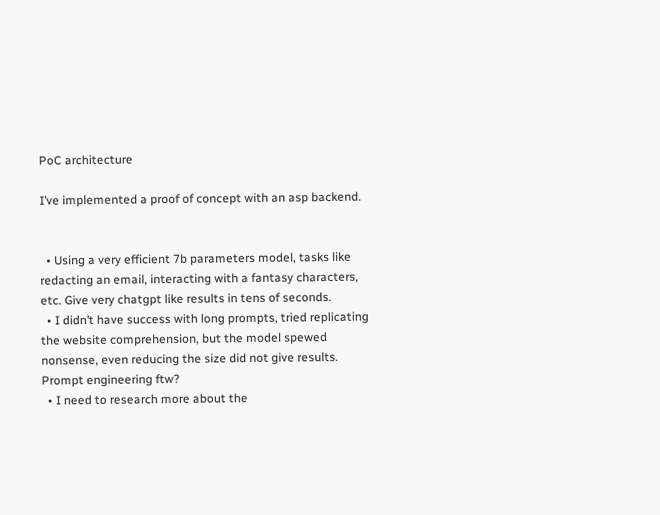PoC architecture

I’ve implemented a proof of concept with an asp backend.


  • Using a very efficient 7b parameters model, tasks like redacting an email, interacting with a fantasy characters, etc. Give very chatgpt like results in tens of seconds.
  • I didn’t have success with long prompts, tried replicating the website comprehension, but the model spewed nonsense, even reducing the size did not give results. Prompt engineering ftw?
  • I need to research more about the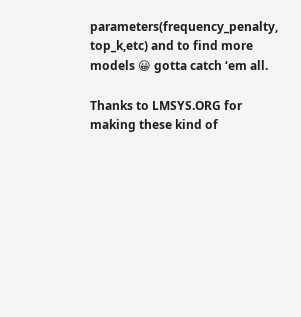parameters(frequency_penalty, top_k,etc) and to find more models 😀 gotta catch ‘em all.

Thanks to LMSYS.ORG for making these kind of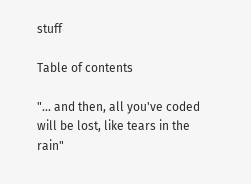stuff

Table of contents

"... and then, all you've coded will be lost, like tears in the rain"